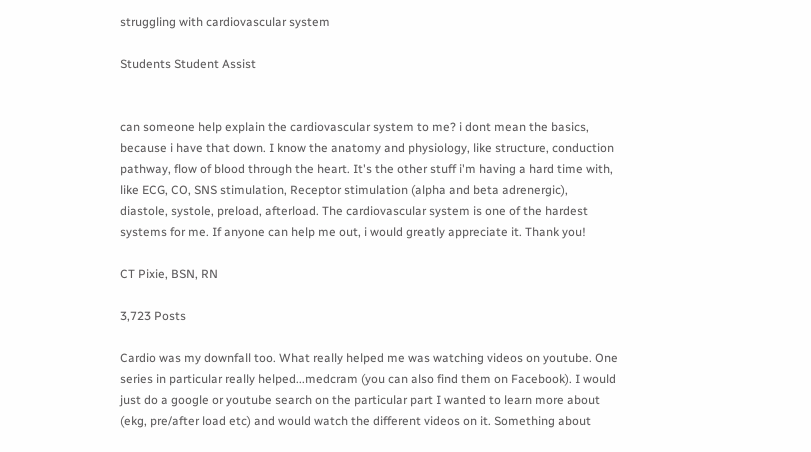struggling with cardiovascular system

Students Student Assist


can someone help explain the cardiovascular system to me? i dont mean the basics, because i have that down. I know the anatomy and physiology, like structure, conduction pathway, flow of blood through the heart. It's the other stuff i'm having a hard time with, like ECG, CO, SNS stimulation, Receptor stimulation (alpha and beta adrenergic), diastole, systole, preload, afterload. The cardiovascular system is one of the hardest systems for me. If anyone can help me out, i would greatly appreciate it. Thank you!

CT Pixie, BSN, RN

3,723 Posts

Cardio was my downfall too. What really helped me was watching videos on youtube. One series in particular really helped...medcram (you can also find them on Facebook). I would just do a google or youtube search on the particular part I wanted to learn more about (ekg, pre/after load etc) and would watch the different videos on it. Something about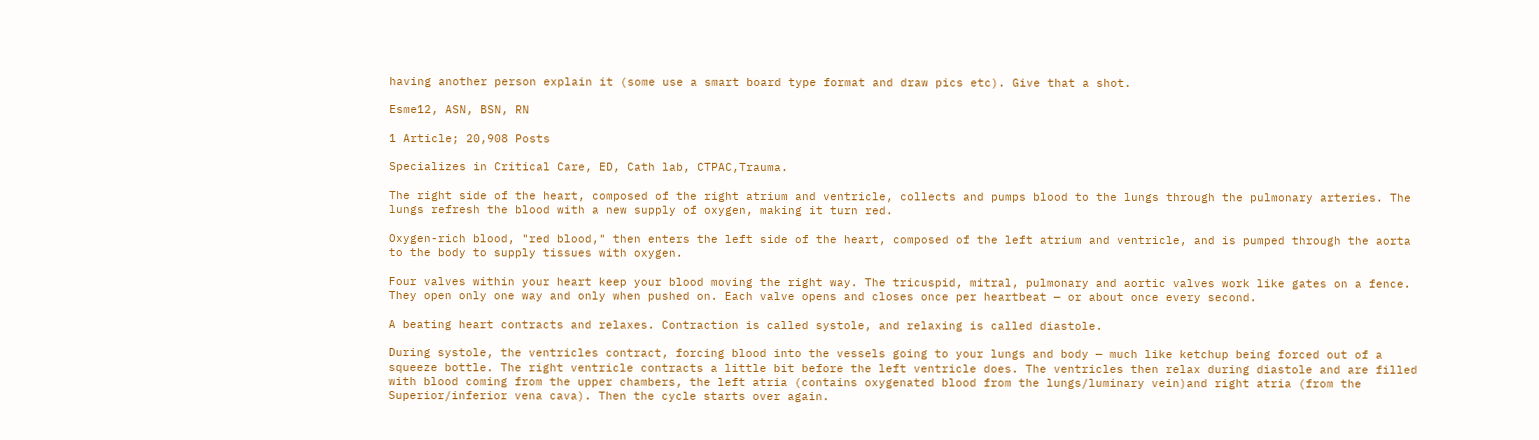having another person explain it (some use a smart board type format and draw pics etc). Give that a shot.

Esme12, ASN, BSN, RN

1 Article; 20,908 Posts

Specializes in Critical Care, ED, Cath lab, CTPAC,Trauma.

The right side of the heart, composed of the right atrium and ventricle, collects and pumps blood to the lungs through the pulmonary arteries. The lungs refresh the blood with a new supply of oxygen, making it turn red.

Oxygen-rich blood, "red blood," then enters the left side of the heart, composed of the left atrium and ventricle, and is pumped through the aorta to the body to supply tissues with oxygen.

Four valves within your heart keep your blood moving the right way. The tricuspid, mitral, pulmonary and aortic valves work like gates on a fence. They open only one way and only when pushed on. Each valve opens and closes once per heartbeat — or about once every second.

A beating heart contracts and relaxes. Contraction is called systole, and relaxing is called diastole.

During systole, the ventricles contract, forcing blood into the vessels going to your lungs and body — much like ketchup being forced out of a squeeze bottle. The right ventricle contracts a little bit before the left ventricle does. The ventricles then relax during diastole and are filled with blood coming from the upper chambers, the left atria (contains oxygenated blood from the lungs/luminary vein)and right atria (from the Superior/inferior vena cava). Then the cycle starts over again.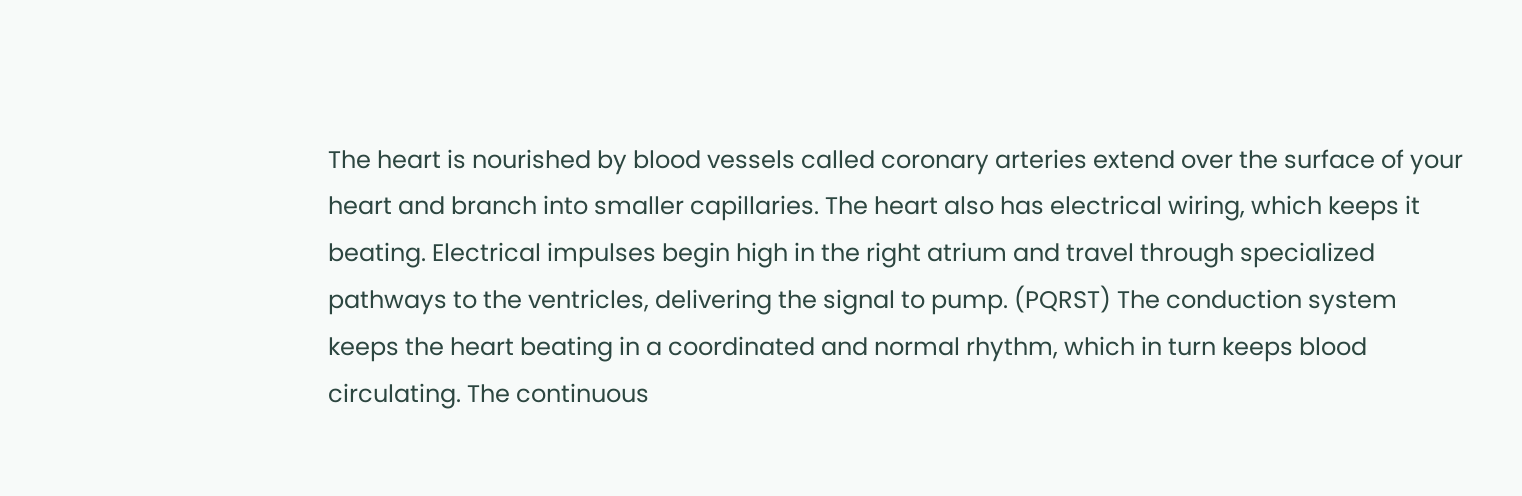The heart is nourished by blood vessels called coronary arteries extend over the surface of your heart and branch into smaller capillaries. The heart also has electrical wiring, which keeps it beating. Electrical impulses begin high in the right atrium and travel through specialized pathways to the ventricles, delivering the signal to pump. (PQRST) The conduction system keeps the heart beating in a coordinated and normal rhythm, which in turn keeps blood circulating. The continuous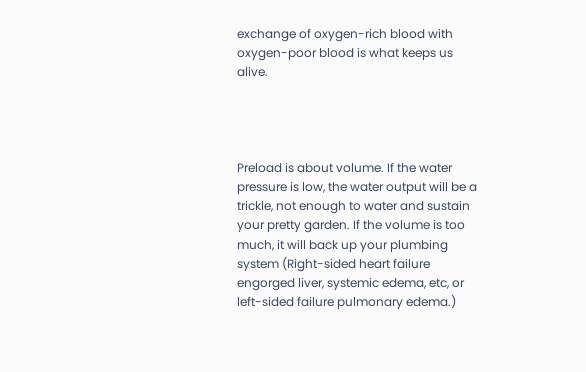exchange of oxygen-rich blood with oxygen-poor blood is what keeps us alive.




Preload is about volume. If the water pressure is low, the water output will be a trickle, not enough to water and sustain your pretty garden. If the volume is too much, it will back up your plumbing system (Right-sided heart failure engorged liver, systemic edema, etc, or left-sided failure pulmonary edema.)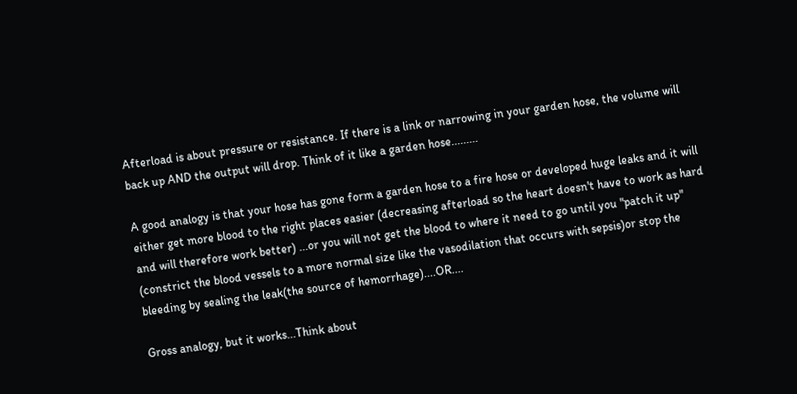Afterload is about pressure or resistance. If there is a link or narrowing in your garden hose, the volume will back up AND the output will drop. Think of it like a garden hose.........

A good analogy is that your hose has gone form a garden hose to a fire hose or developed huge leaks and it will either get more blood to the right places easier (decreasing afterload so the heart doesn't have to work as hard and will therefore work better) ...or you will not get the blood to where it need to go until you "patch it up" (constrict the blood vessels to a more normal size like the vasodilation that occurs with sepsis)or stop the bleeding by sealing the leak(the source of hemorrhage)....OR....

Gross analogy, but it works...Think about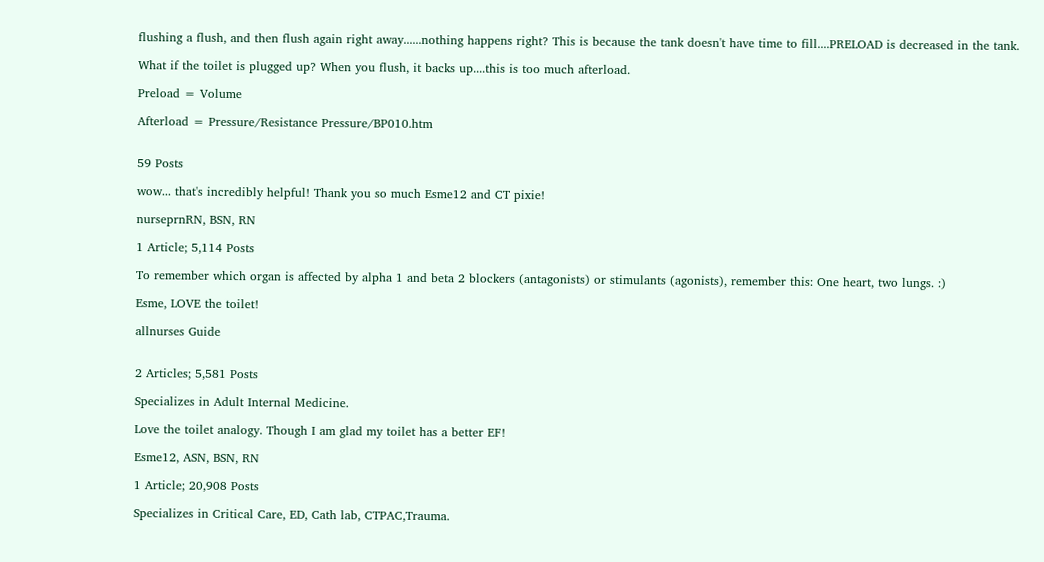flushing a flush, and then flush again right away......nothing happens right? This is because the tank doesn't have time to fill....PRELOAD is decreased in the tank.

What if the toilet is plugged up? When you flush, it backs up....this is too much afterload.

Preload = Volume

Afterload = Pressure/Resistance Pressure/BP010.htm


59 Posts

wow... that's incredibly helpful! Thank you so much Esme12 and CT pixie!

nurseprnRN, BSN, RN

1 Article; 5,114 Posts

To remember which organ is affected by alpha 1 and beta 2 blockers (antagonists) or stimulants (agonists), remember this: One heart, two lungs. :)

Esme, LOVE the toilet!

allnurses Guide


2 Articles; 5,581 Posts

Specializes in Adult Internal Medicine.

Love the toilet analogy. Though I am glad my toilet has a better EF!

Esme12, ASN, BSN, RN

1 Article; 20,908 Posts

Specializes in Critical Care, ED, Cath lab, CTPAC,Trauma.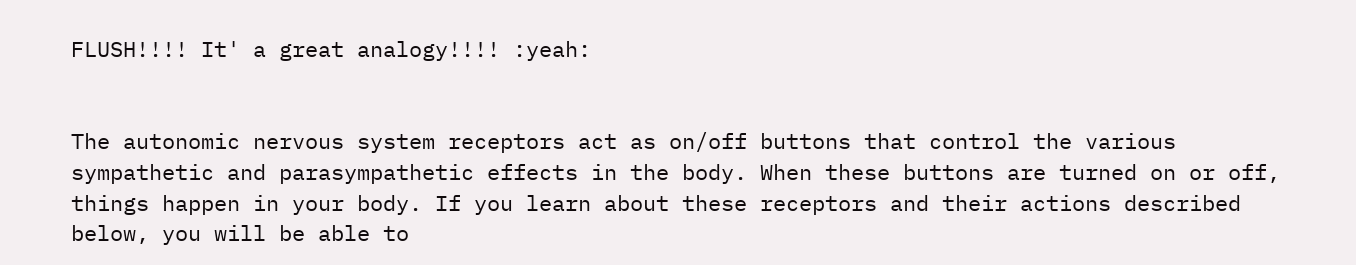FLUSH!!!! It' a great analogy!!!! :yeah:


The autonomic nervous system receptors act as on/off buttons that control the various sympathetic and parasympathetic effects in the body. When these buttons are turned on or off, things happen in your body. If you learn about these receptors and their actions described below, you will be able to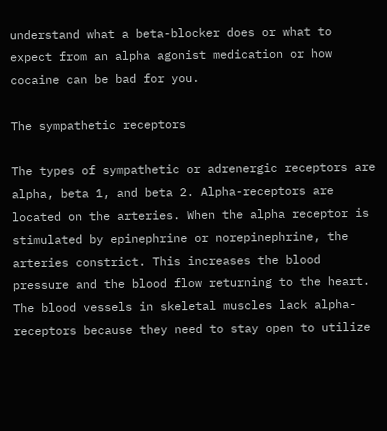understand what a beta-blocker does or what to expect from an alpha agonist medication or how cocaine can be bad for you.

The sympathetic receptors

The types of sympathetic or adrenergic receptors are alpha, beta 1, and beta 2. Alpha-receptors are located on the arteries. When the alpha receptor is stimulated by epinephrine or norepinephrine, the arteries constrict. This increases the blood pressure and the blood flow returning to the heart. The blood vessels in skeletal muscles lack alpha-receptors because they need to stay open to utilize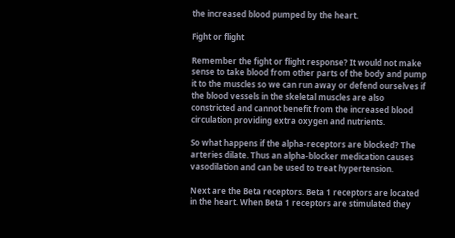the increased blood pumped by the heart.

Fight or flight

Remember the fight or flight response? It would not make sense to take blood from other parts of the body and pump it to the muscles so we can run away or defend ourselves if the blood vessels in the skeletal muscles are also constricted and cannot benefit from the increased blood circulation providing extra oxygen and nutrients.

So what happens if the alpha-receptors are blocked? The arteries dilate. Thus an alpha-blocker medication causes vasodilation and can be used to treat hypertension.

Next are the Beta receptors. Beta 1 receptors are located in the heart. When Beta 1 receptors are stimulated they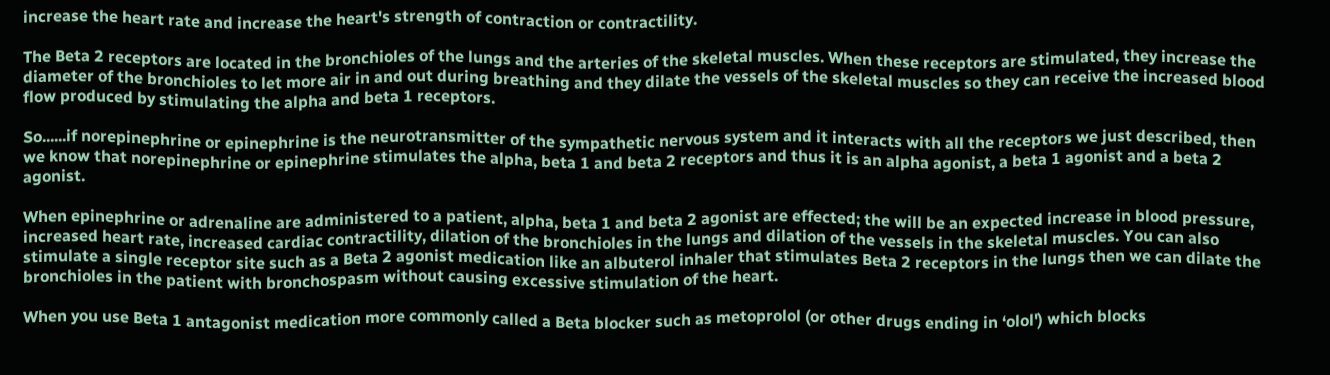increase the heart rate and increase the heart's strength of contraction or contractility.

The Beta 2 receptors are located in the bronchioles of the lungs and the arteries of the skeletal muscles. When these receptors are stimulated, they increase the diameter of the bronchioles to let more air in and out during breathing and they dilate the vessels of the skeletal muscles so they can receive the increased blood flow produced by stimulating the alpha and beta 1 receptors.

So......if norepinephrine or epinephrine is the neurotransmitter of the sympathetic nervous system and it interacts with all the receptors we just described, then we know that norepinephrine or epinephrine stimulates the alpha, beta 1 and beta 2 receptors and thus it is an alpha agonist, a beta 1 agonist and a beta 2 agonist.

When epinephrine or adrenaline are administered to a patient, alpha, beta 1 and beta 2 agonist are effected; the will be an expected increase in blood pressure, increased heart rate, increased cardiac contractility, dilation of the bronchioles in the lungs and dilation of the vessels in the skeletal muscles. You can also stimulate a single receptor site such as a Beta 2 agonist medication like an albuterol inhaler that stimulates Beta 2 receptors in the lungs then we can dilate the bronchioles in the patient with bronchospasm without causing excessive stimulation of the heart.

When you use Beta 1 antagonist medication more commonly called a Beta blocker such as metoprolol (or other drugs ending in ‘olol') which blocks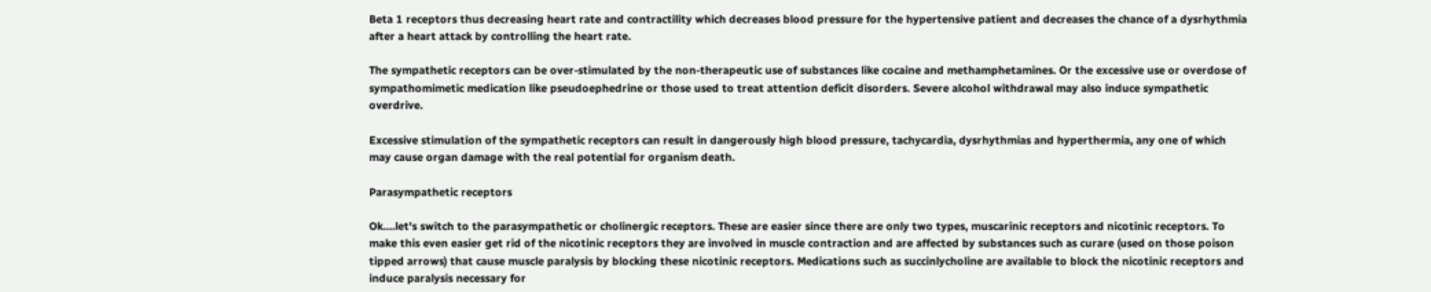Beta 1 receptors thus decreasing heart rate and contractility which decreases blood pressure for the hypertensive patient and decreases the chance of a dysrhythmia after a heart attack by controlling the heart rate.

The sympathetic receptors can be over-stimulated by the non-therapeutic use of substances like cocaine and methamphetamines. Or the excessive use or overdose of sympathomimetic medication like pseudoephedrine or those used to treat attention deficit disorders. Severe alcohol withdrawal may also induce sympathetic overdrive.

Excessive stimulation of the sympathetic receptors can result in dangerously high blood pressure, tachycardia, dysrhythmias and hyperthermia, any one of which may cause organ damage with the real potential for organism death.

Parasympathetic receptors

Ok....let's switch to the parasympathetic or cholinergic receptors. These are easier since there are only two types, muscarinic receptors and nicotinic receptors. To make this even easier get rid of the nicotinic receptors they are involved in muscle contraction and are affected by substances such as curare (used on those poison tipped arrows) that cause muscle paralysis by blocking these nicotinic receptors. Medications such as succinlycholine are available to block the nicotinic receptors and induce paralysis necessary for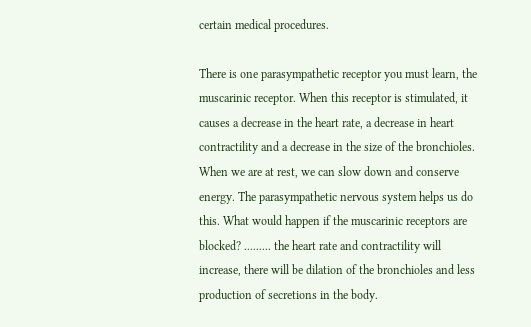certain medical procedures.

There is one parasympathetic receptor you must learn, the muscarinic receptor. When this receptor is stimulated, it causes a decrease in the heart rate, a decrease in heart contractility and a decrease in the size of the bronchioles. When we are at rest, we can slow down and conserve energy. The parasympathetic nervous system helps us do this. What would happen if the muscarinic receptors are blocked? ......... the heart rate and contractility will increase, there will be dilation of the bronchioles and less production of secretions in the body.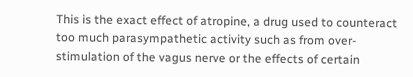This is the exact effect of atropine, a drug used to counteract too much parasympathetic activity such as from over-stimulation of the vagus nerve or the effects of certain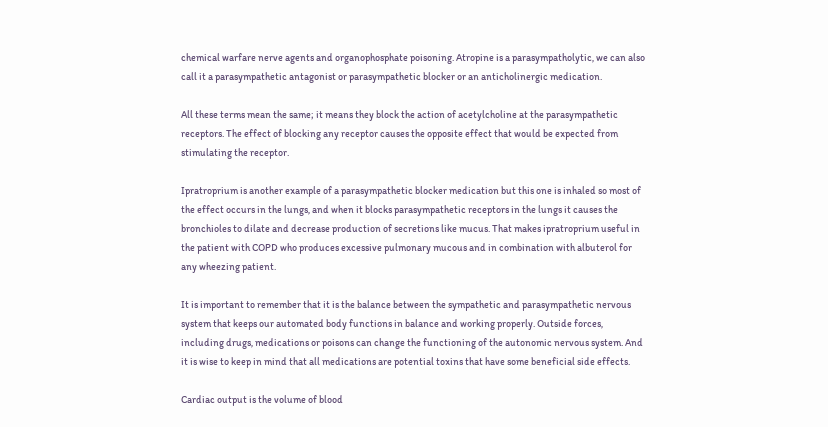chemical warfare nerve agents and organophosphate poisoning. Atropine is a parasympatholytic, we can also call it a parasympathetic antagonist or parasympathetic blocker or an anticholinergic medication.

All these terms mean the same; it means they block the action of acetylcholine at the parasympathetic receptors. The effect of blocking any receptor causes the opposite effect that would be expected from stimulating the receptor.

Ipratroprium is another example of a parasympathetic blocker medication but this one is inhaled so most of the effect occurs in the lungs, and when it blocks parasympathetic receptors in the lungs it causes the bronchioles to dilate and decrease production of secretions like mucus. That makes ipratroprium useful in the patient with COPD who produces excessive pulmonary mucous and in combination with albuterol for any wheezing patient.

It is important to remember that it is the balance between the sympathetic and parasympathetic nervous system that keeps our automated body functions in balance and working properly. Outside forces, including drugs, medications or poisons can change the functioning of the autonomic nervous system. And it is wise to keep in mind that all medications are potential toxins that have some beneficial side effects.

Cardiac output is the volume of blood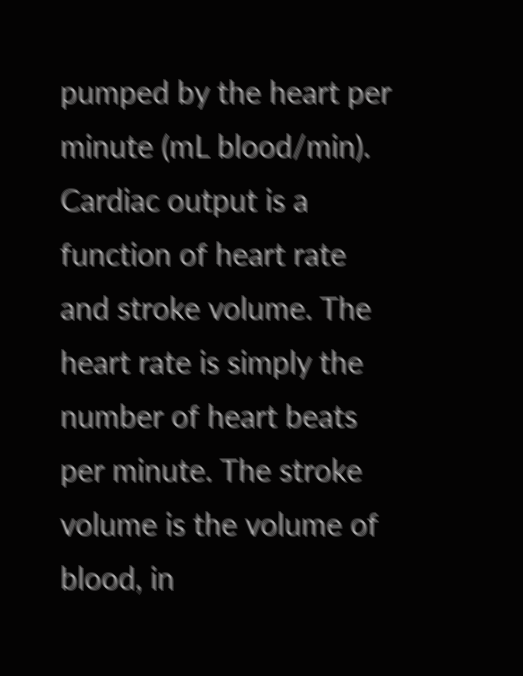pumped by the heart per minute (mL blood/min). Cardiac output is a function of heart rate and stroke volume. The heart rate is simply the number of heart beats per minute. The stroke volume is the volume of blood, in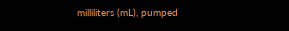milliliters (mL), pumped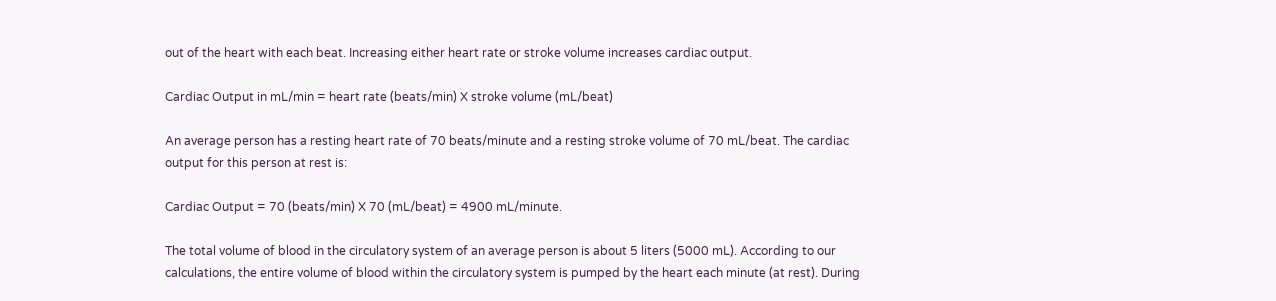out of the heart with each beat. Increasing either heart rate or stroke volume increases cardiac output.

Cardiac Output in mL/min = heart rate (beats/min) X stroke volume (mL/beat)

An average person has a resting heart rate of 70 beats/minute and a resting stroke volume of 70 mL/beat. The cardiac output for this person at rest is:

Cardiac Output = 70 (beats/min) X 70 (mL/beat) = 4900 mL/minute.

The total volume of blood in the circulatory system of an average person is about 5 liters (5000 mL). According to our calculations, the entire volume of blood within the circulatory system is pumped by the heart each minute (at rest). During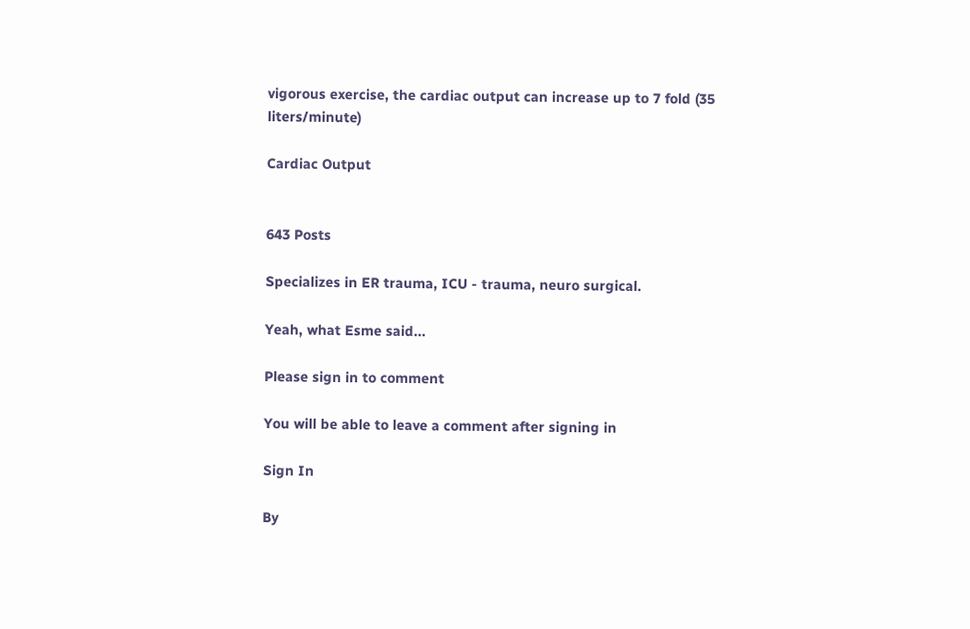vigorous exercise, the cardiac output can increase up to 7 fold (35 liters/minute)

Cardiac Output


643 Posts

Specializes in ER trauma, ICU - trauma, neuro surgical.

Yeah, what Esme said...

Please sign in to comment

You will be able to leave a comment after signing in

Sign In

By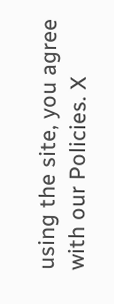using the site, you agree with our Policies. X